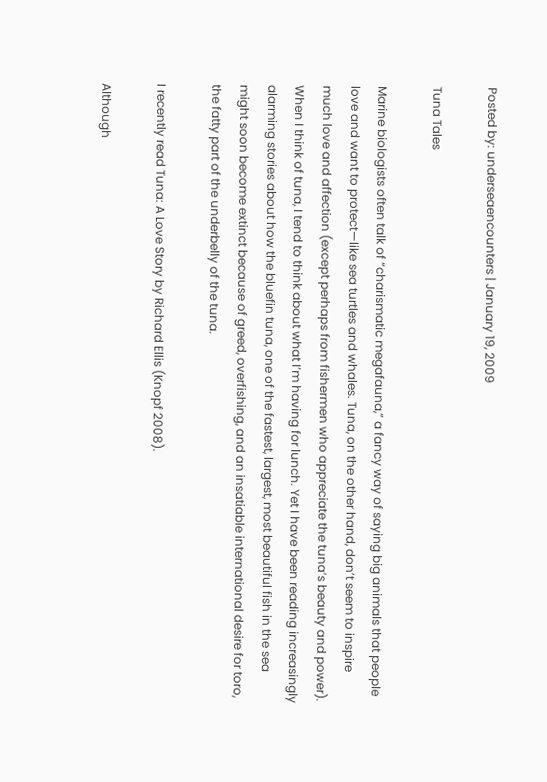Posted by: underseaencounters | January 19, 2009

Tuna Tales

Marine biologists often talk of “charismatic megafauna,” a fancy way of saying big animals that people love and want to protect—like sea turtles and whales. Tuna, on the other hand, don’t seem to inspire much love and affection (except perhaps from fishermen who appreciate the tuna’s beauty and power). When I think of tuna, I tend to think about what I’m having for lunch. Yet I have been reading increasingly alarming stories about how the bluefin tuna, one of the fastest, largest, most beautiful fish in the sea might soon become extinct because of greed, overfishing, and an insatiable international desire for toro, the fatty part of the underbelly of the tuna.

I recently read Tuna: A Love Story by Richard Ellis (Knopf 2008).

Although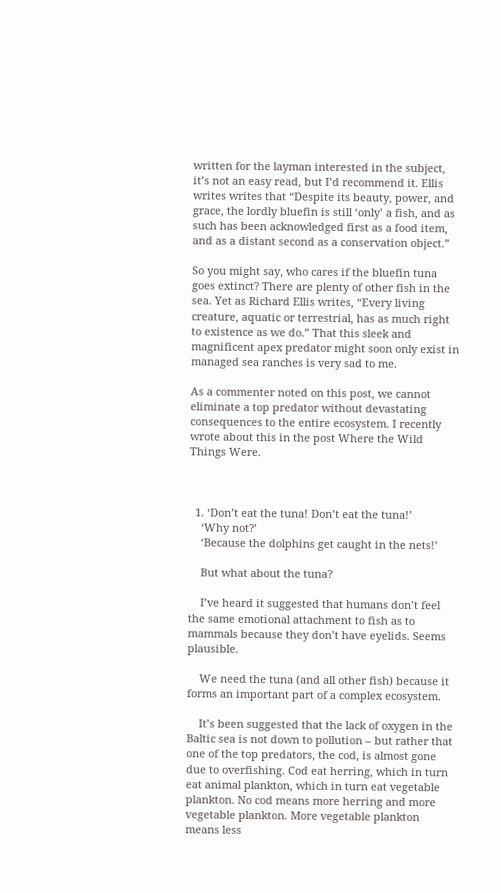written for the layman interested in the subject, it’s not an easy read, but I’d recommend it. Ellis writes writes that “Despite its beauty, power, and grace, the lordly bluefin is still ‘only’ a fish, and as such has been acknowledged first as a food item, and as a distant second as a conservation object.”

So you might say, who cares if the bluefin tuna goes extinct? There are plenty of other fish in the sea. Yet as Richard Ellis writes, “Every living creature, aquatic or terrestrial, has as much right to existence as we do.” That this sleek and magnificent apex predator might soon only exist in managed sea ranches is very sad to me.

As a commenter noted on this post, we cannot eliminate a top predator without devastating consequences to the entire ecosystem. I recently wrote about this in the post Where the Wild Things Were.



  1. ‘Don’t eat the tuna! Don’t eat the tuna!’
    ‘Why not?’
    ‘Because the dolphins get caught in the nets!’

    But what about the tuna?

    I’ve heard it suggested that humans don’t feel the same emotional attachment to fish as to mammals because they don’t have eyelids. Seems plausible.

    We need the tuna (and all other fish) because it forms an important part of a complex ecosystem.

    It’s been suggested that the lack of oxygen in the Baltic sea is not down to pollution – but rather that one of the top predators, the cod, is almost gone due to overfishing. Cod eat herring, which in turn eat animal plankton, which in turn eat vegetable plankton. No cod means more herring and more vegetable plankton. More vegetable plankton means less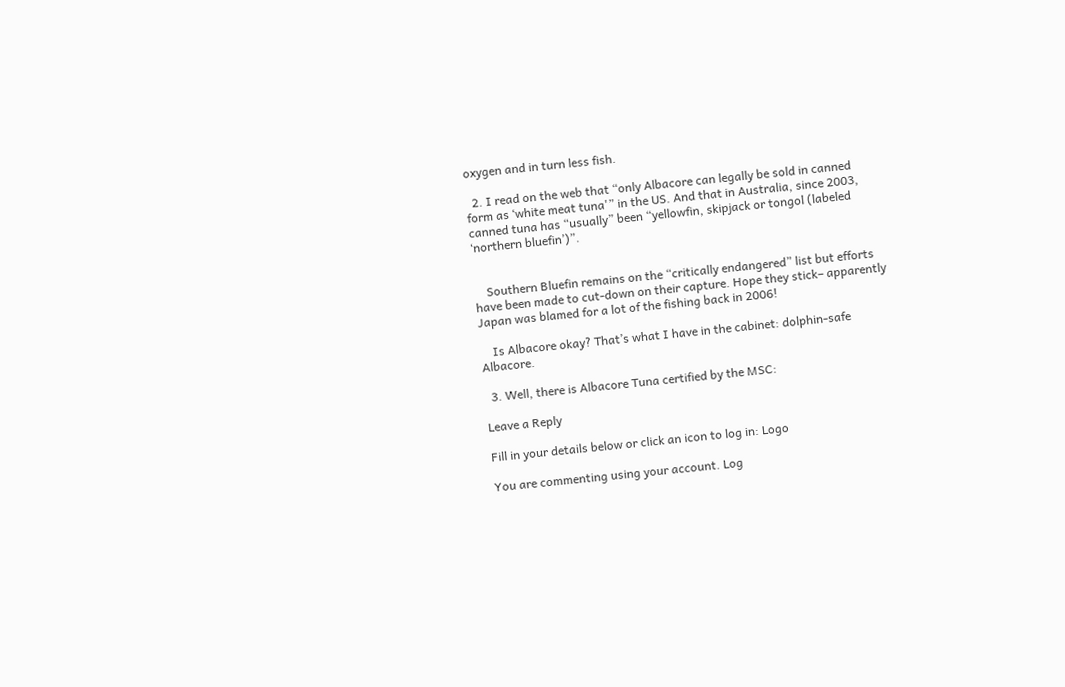oxygen and in turn less fish.

  2. I read on the web that “only Albacore can legally be sold in canned form as ‘white meat tuna'” in the US. And that in Australia, since 2003, canned tuna has “usually” been “yellowfin, skipjack or tongol (labeled ‘northern bluefin’)”.


    Southern Bluefin remains on the “critically endangered” list but efforts have been made to cut-down on their capture. Hope they stick– apparently Japan was blamed for a lot of the fishing back in 2006!

    Is Albacore okay? That’s what I have in the cabinet: dolphin-safe Albacore.

  3. Well, there is Albacore Tuna certified by the MSC:

Leave a Reply

Fill in your details below or click an icon to log in: Logo

You are commenting using your account. Log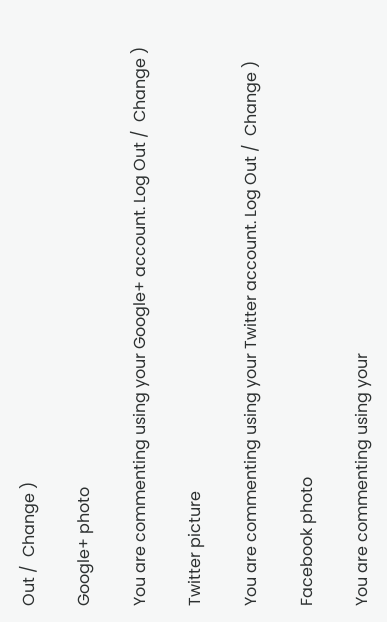Out /  Change )

Google+ photo

You are commenting using your Google+ account. Log Out /  Change )

Twitter picture

You are commenting using your Twitter account. Log Out /  Change )

Facebook photo

You are commenting using your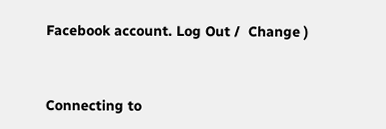Facebook account. Log Out /  Change )


Connecting to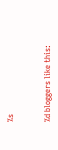%s


%d bloggers like this: